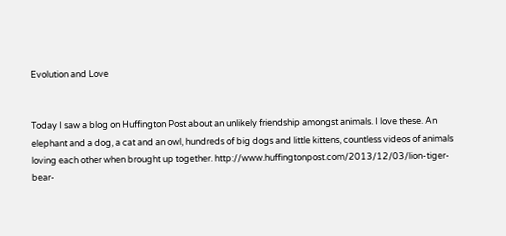Evolution and Love


Today I saw a blog on Huffington Post about an unlikely friendship amongst animals. I love these. An elephant and a dog, a cat and an owl, hundreds of big dogs and little kittens, countless videos of animals loving each other when brought up together. http://www.huffingtonpost.com/2013/12/03/lion-tiger-bear-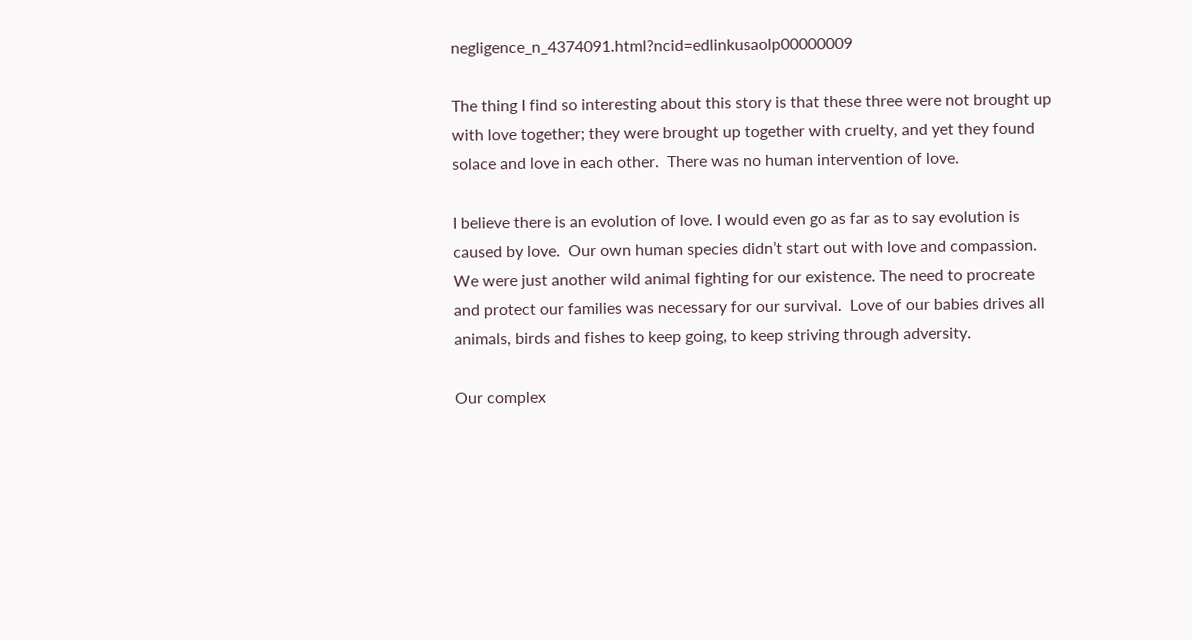negligence_n_4374091.html?ncid=edlinkusaolp00000009

The thing I find so interesting about this story is that these three were not brought up with love together; they were brought up together with cruelty, and yet they found solace and love in each other.  There was no human intervention of love.

I believe there is an evolution of love. I would even go as far as to say evolution is caused by love.  Our own human species didn’t start out with love and compassion. We were just another wild animal fighting for our existence. The need to procreate and protect our families was necessary for our survival.  Love of our babies drives all animals, birds and fishes to keep going, to keep striving through adversity.

Our complex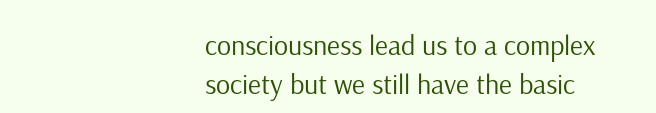consciousness lead us to a complex society but we still have the basic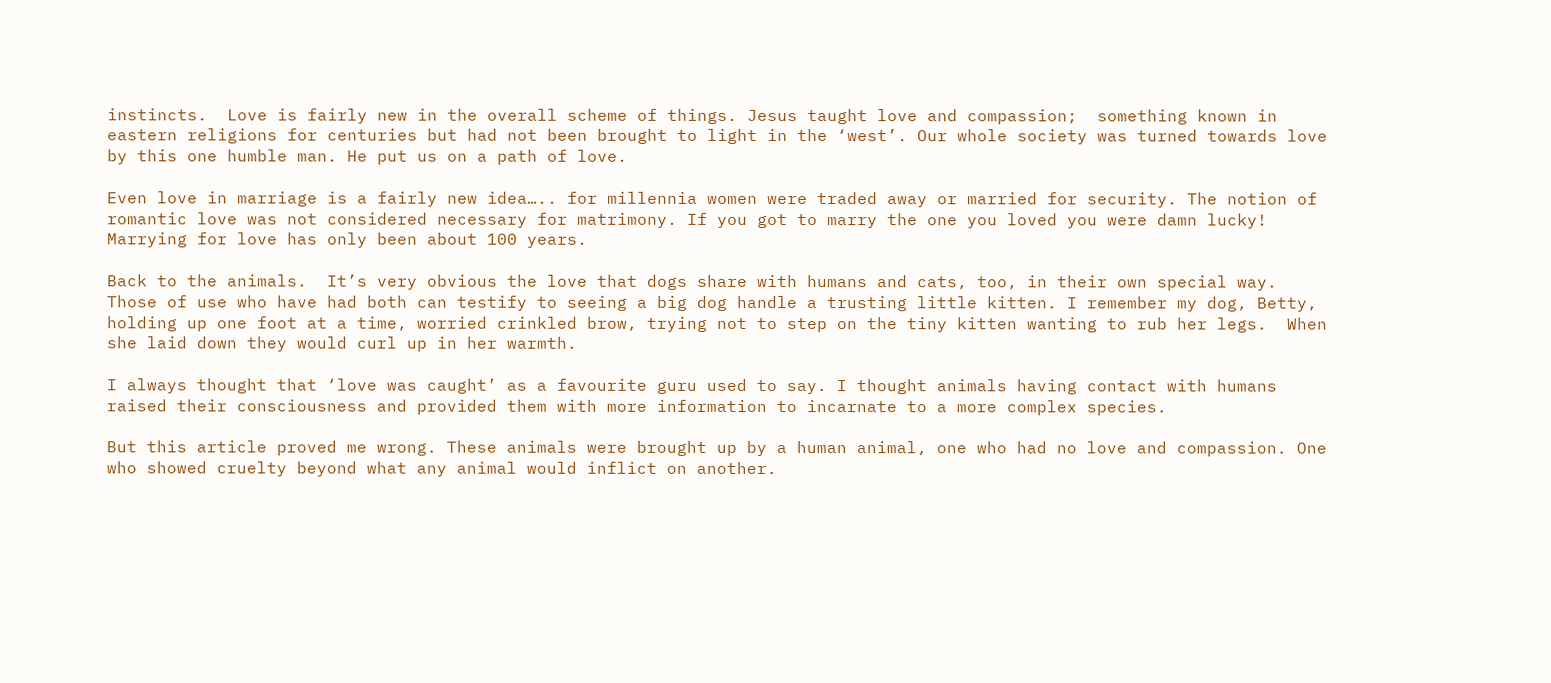instincts.  Love is fairly new in the overall scheme of things. Jesus taught love and compassion;  something known in eastern religions for centuries but had not been brought to light in the ‘west’. Our whole society was turned towards love by this one humble man. He put us on a path of love.

Even love in marriage is a fairly new idea….. for millennia women were traded away or married for security. The notion of romantic love was not considered necessary for matrimony. If you got to marry the one you loved you were damn lucky! Marrying for love has only been about 100 years.

Back to the animals.  It’s very obvious the love that dogs share with humans and cats, too, in their own special way.  Those of use who have had both can testify to seeing a big dog handle a trusting little kitten. I remember my dog, Betty, holding up one foot at a time, worried crinkled brow, trying not to step on the tiny kitten wanting to rub her legs.  When she laid down they would curl up in her warmth.

I always thought that ‘love was caught’ as a favourite guru used to say. I thought animals having contact with humans raised their consciousness and provided them with more information to incarnate to a more complex species.

But this article proved me wrong. These animals were brought up by a human animal, one who had no love and compassion. One who showed cruelty beyond what any animal would inflict on another.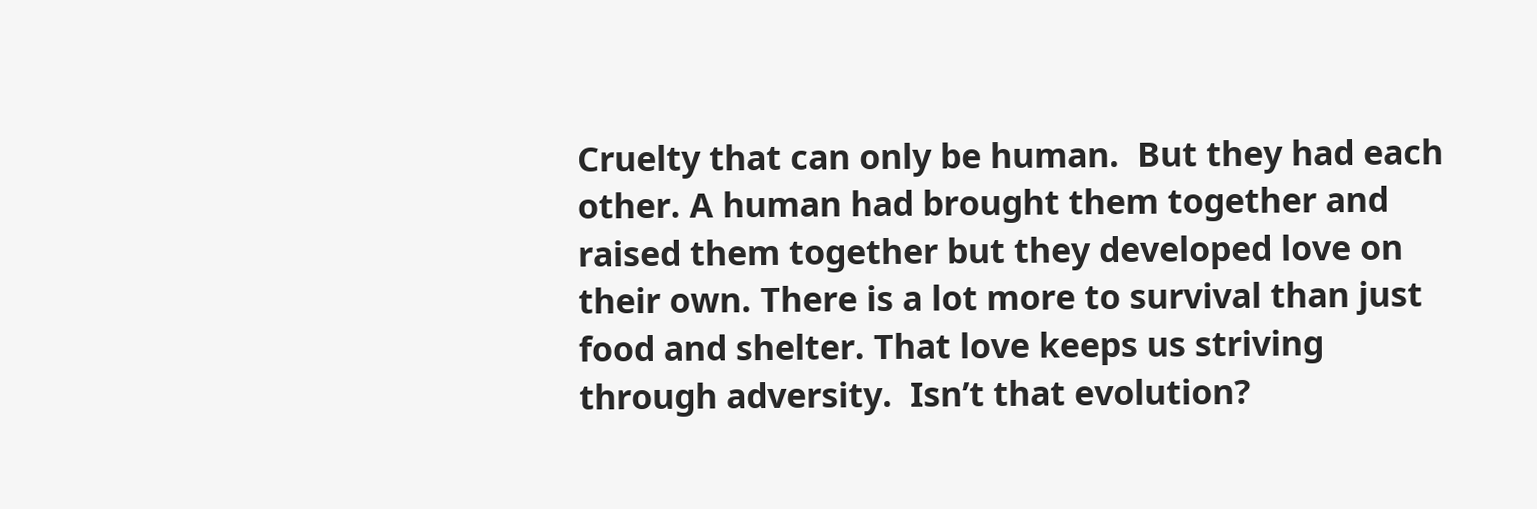Cruelty that can only be human.  But they had each other. A human had brought them together and raised them together but they developed love on their own. There is a lot more to survival than just food and shelter. That love keeps us striving through adversity.  Isn’t that evolution?